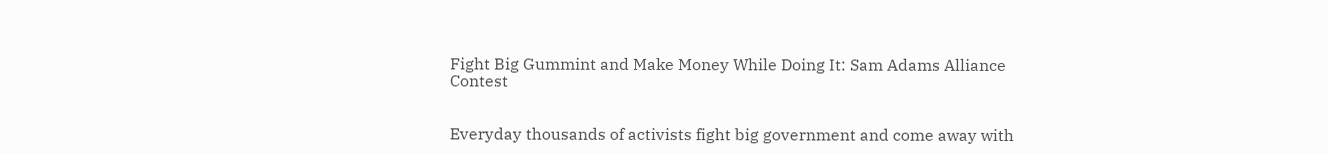Fight Big Gummint and Make Money While Doing It: Sam Adams Alliance Contest


Everyday thousands of activists fight big government and come away with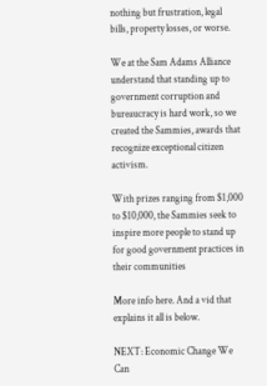nothing but frustration, legal bills, property losses, or worse.

We at the Sam Adams Alliance understand that standing up to government corruption and bureaucracy is hard work, so we created the Sammies, awards that recognize exceptional citizen activism.

With prizes ranging from $1,000 to $10,000, the Sammies seek to inspire more people to stand up for good government practices in their communities

More info here. And a vid that explains it all is below.

NEXT: Economic Change We Can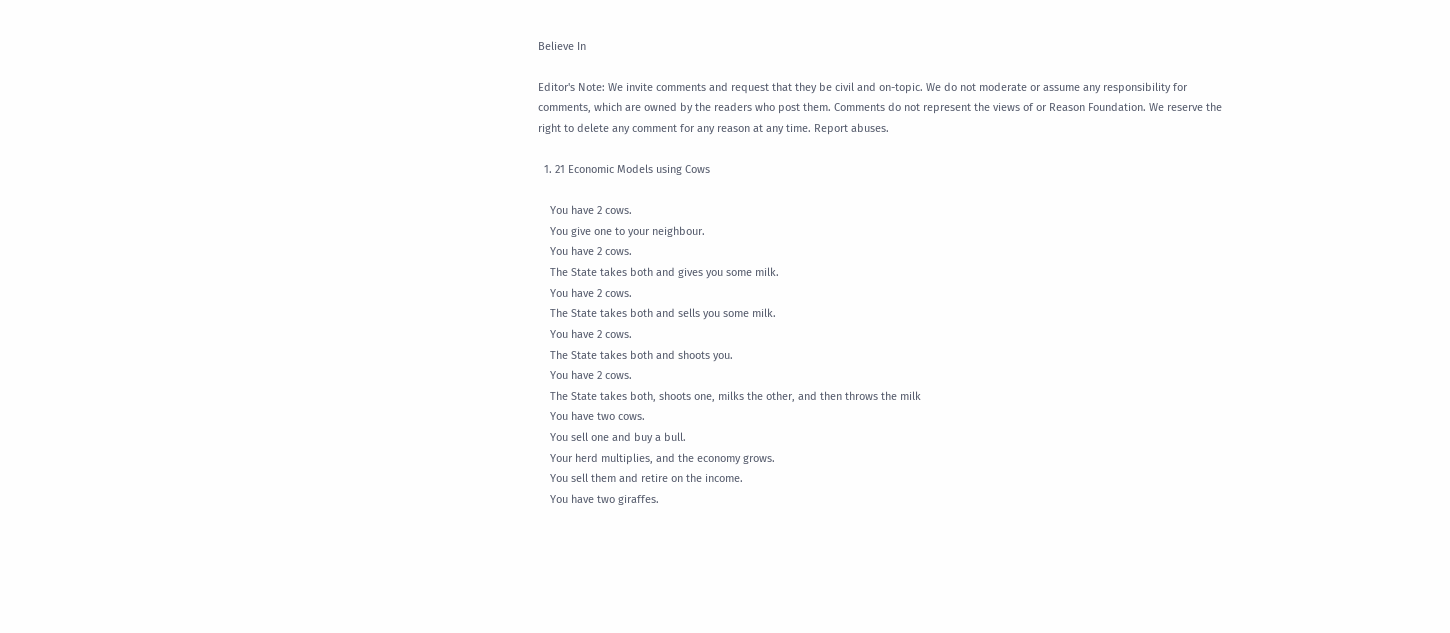Believe In

Editor's Note: We invite comments and request that they be civil and on-topic. We do not moderate or assume any responsibility for comments, which are owned by the readers who post them. Comments do not represent the views of or Reason Foundation. We reserve the right to delete any comment for any reason at any time. Report abuses.

  1. 21 Economic Models using Cows

    You have 2 cows.
    You give one to your neighbour.
    You have 2 cows.
    The State takes both and gives you some milk.
    You have 2 cows.
    The State takes both and sells you some milk.
    You have 2 cows.
    The State takes both and shoots you.
    You have 2 cows.
    The State takes both, shoots one, milks the other, and then throws the milk
    You have two cows.
    You sell one and buy a bull.
    Your herd multiplies, and the economy grows.
    You sell them and retire on the income.
    You have two giraffes.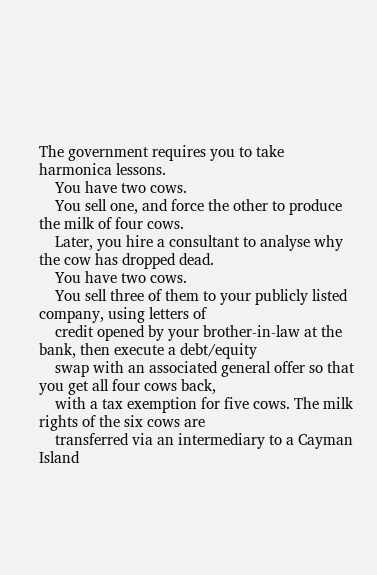The government requires you to take harmonica lessons.
    You have two cows.
    You sell one, and force the other to produce the milk of four cows.
    Later, you hire a consultant to analyse why the cow has dropped dead.
    You have two cows.
    You sell three of them to your publicly listed company, using letters of
    credit opened by your brother-in-law at the bank, then execute a debt/equity
    swap with an associated general offer so that you get all four cows back,
    with a tax exemption for five cows. The milk rights of the six cows are
    transferred via an intermediary to a Cayman Island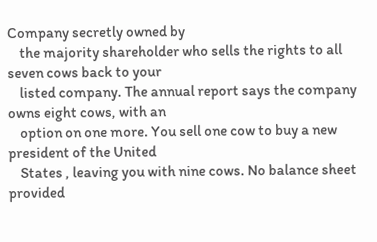Company secretly owned by
    the majority shareholder who sells the rights to all seven cows back to your
    listed company. The annual report says the company owns eight cows, with an
    option on one more. You sell one cow to buy a new president of the United
    States , leaving you with nine cows. No balance sheet provided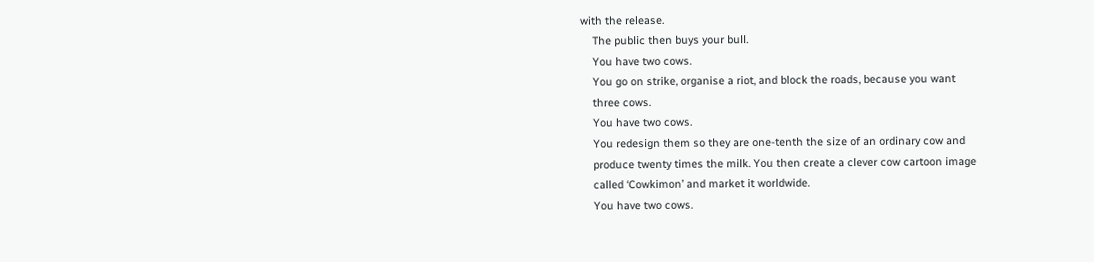with the release.
    The public then buys your bull.
    You have two cows.
    You go on strike, organise a riot, and block the roads, because you want
    three cows.
    You have two cows.
    You redesign them so they are one-tenth the size of an ordinary cow and
    produce twenty times the milk. You then create a clever cow cartoon image
    called ‘Cowkimon’ and market it worldwide.
    You have two cows.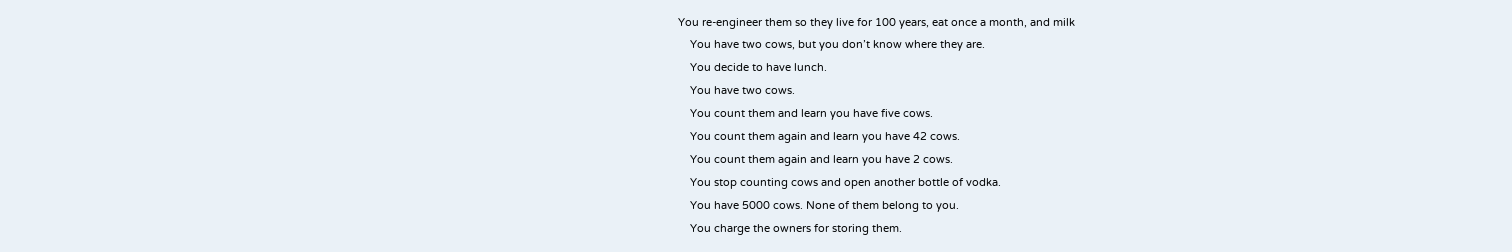You re-engineer them so they live for 100 years, eat once a month, and milk
    You have two cows, but you don’t know where they are.
    You decide to have lunch.
    You have two cows.
    You count them and learn you have five cows.
    You count them again and learn you have 42 cows.
    You count them again and learn you have 2 cows.
    You stop counting cows and open another bottle of vodka.
    You have 5000 cows. None of them belong to you.
    You charge the owners for storing them.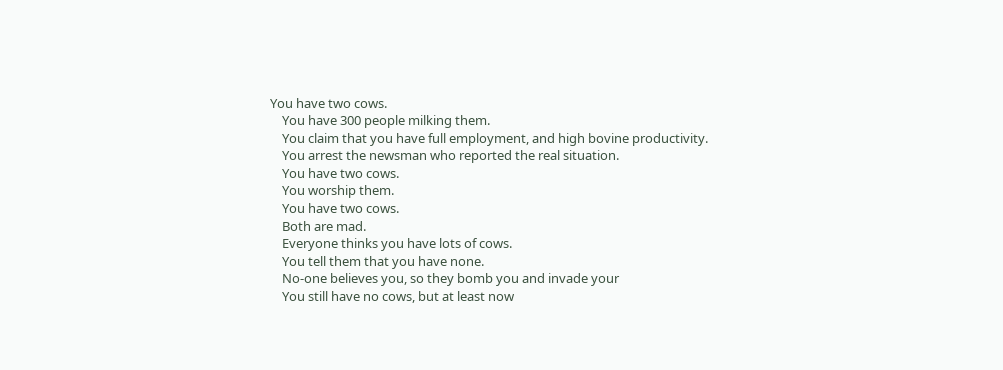You have two cows.
    You have 300 people milking them.
    You claim that you have full employment, and high bovine productivity.
    You arrest the newsman who reported the real situation.
    You have two cows.
    You worship them.
    You have two cows.
    Both are mad.
    Everyone thinks you have lots of cows.
    You tell them that you have none.
    No-one believes you, so they bomb you and invade your
    You still have no cows, but at least now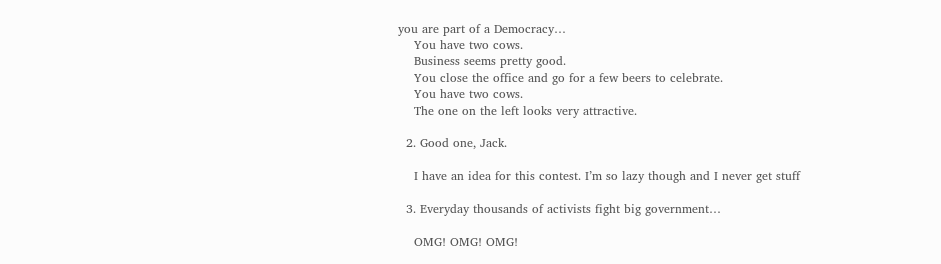you are part of a Democracy…
    You have two cows.
    Business seems pretty good.
    You close the office and go for a few beers to celebrate.
    You have two cows.
    The one on the left looks very attractive.

  2. Good one, Jack.

    I have an idea for this contest. I’m so lazy though and I never get stuff

  3. Everyday thousands of activists fight big government…

    OMG! OMG! OMG!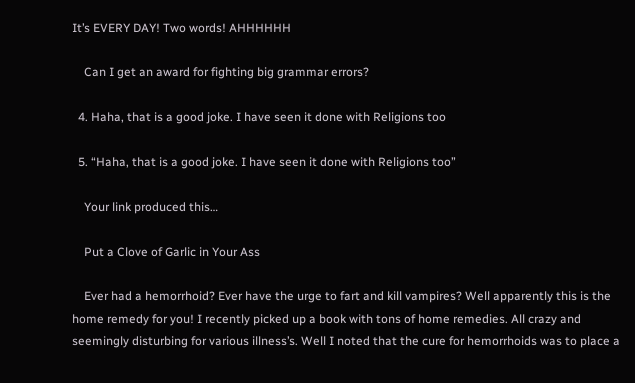It’s EVERY DAY! Two words! AHHHHHH

    Can I get an award for fighting big grammar errors?

  4. Haha, that is a good joke. I have seen it done with Religions too

  5. “Haha, that is a good joke. I have seen it done with Religions too”

    Your link produced this…

    Put a Clove of Garlic in Your Ass

    Ever had a hemorrhoid? Ever have the urge to fart and kill vampires? Well apparently this is the home remedy for you! I recently picked up a book with tons of home remedies. All crazy and seemingly disturbing for various illness’s. Well I noted that the cure for hemorrhoids was to place a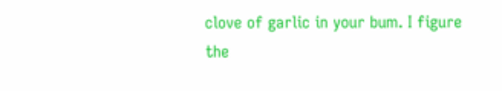clove of garlic in your bum. I figure the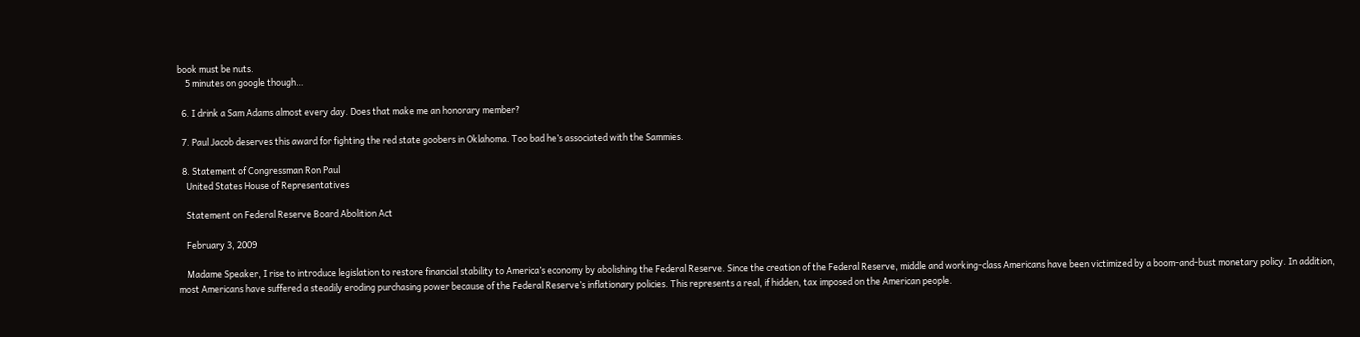book must be nuts.
    5 minutes on google though…

  6. I drink a Sam Adams almost every day. Does that make me an honorary member?

  7. Paul Jacob deserves this award for fighting the red state goobers in Oklahoma. Too bad he’s associated with the Sammies.

  8. Statement of Congressman Ron Paul
    United States House of Representatives

    Statement on Federal Reserve Board Abolition Act

    February 3, 2009

    Madame Speaker, I rise to introduce legislation to restore financial stability to America’s economy by abolishing the Federal Reserve. Since the creation of the Federal Reserve, middle and working-class Americans have been victimized by a boom-and-bust monetary policy. In addition, most Americans have suffered a steadily eroding purchasing power because of the Federal Reserve’s inflationary policies. This represents a real, if hidden, tax imposed on the American people.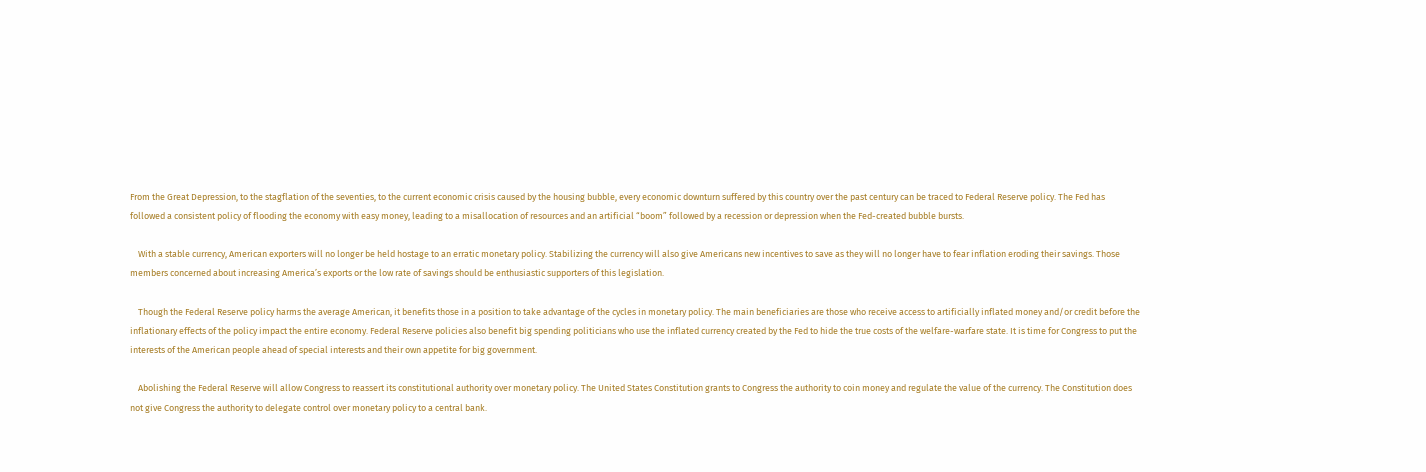From the Great Depression, to the stagflation of the seventies, to the current economic crisis caused by the housing bubble, every economic downturn suffered by this country over the past century can be traced to Federal Reserve policy. The Fed has followed a consistent policy of flooding the economy with easy money, leading to a misallocation of resources and an artificial “boom” followed by a recession or depression when the Fed-created bubble bursts.

    With a stable currency, American exporters will no longer be held hostage to an erratic monetary policy. Stabilizing the currency will also give Americans new incentives to save as they will no longer have to fear inflation eroding their savings. Those members concerned about increasing America’s exports or the low rate of savings should be enthusiastic supporters of this legislation.

    Though the Federal Reserve policy harms the average American, it benefits those in a position to take advantage of the cycles in monetary policy. The main beneficiaries are those who receive access to artificially inflated money and/or credit before the inflationary effects of the policy impact the entire economy. Federal Reserve policies also benefit big spending politicians who use the inflated currency created by the Fed to hide the true costs of the welfare-warfare state. It is time for Congress to put the interests of the American people ahead of special interests and their own appetite for big government.

    Abolishing the Federal Reserve will allow Congress to reassert its constitutional authority over monetary policy. The United States Constitution grants to Congress the authority to coin money and regulate the value of the currency. The Constitution does not give Congress the authority to delegate control over monetary policy to a central bank.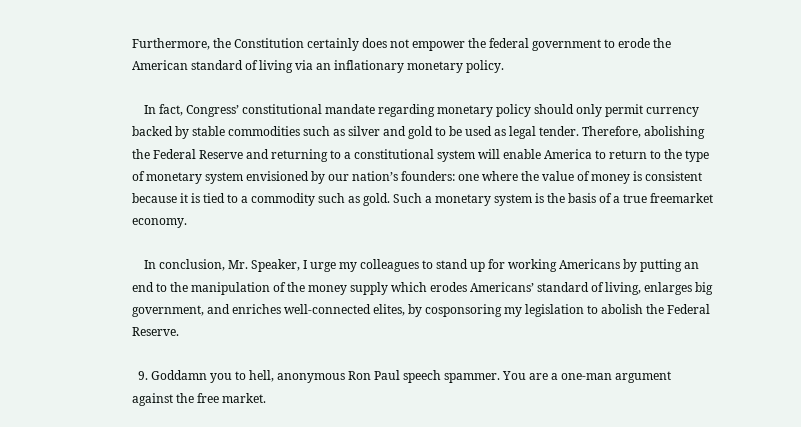Furthermore, the Constitution certainly does not empower the federal government to erode the American standard of living via an inflationary monetary policy.

    In fact, Congress’ constitutional mandate regarding monetary policy should only permit currency backed by stable commodities such as silver and gold to be used as legal tender. Therefore, abolishing the Federal Reserve and returning to a constitutional system will enable America to return to the type of monetary system envisioned by our nation’s founders: one where the value of money is consistent because it is tied to a commodity such as gold. Such a monetary system is the basis of a true freemarket economy.

    In conclusion, Mr. Speaker, I urge my colleagues to stand up for working Americans by putting an end to the manipulation of the money supply which erodes Americans’ standard of living, enlarges big government, and enriches well-connected elites, by cosponsoring my legislation to abolish the Federal Reserve.

  9. Goddamn you to hell, anonymous Ron Paul speech spammer. You are a one-man argument against the free market.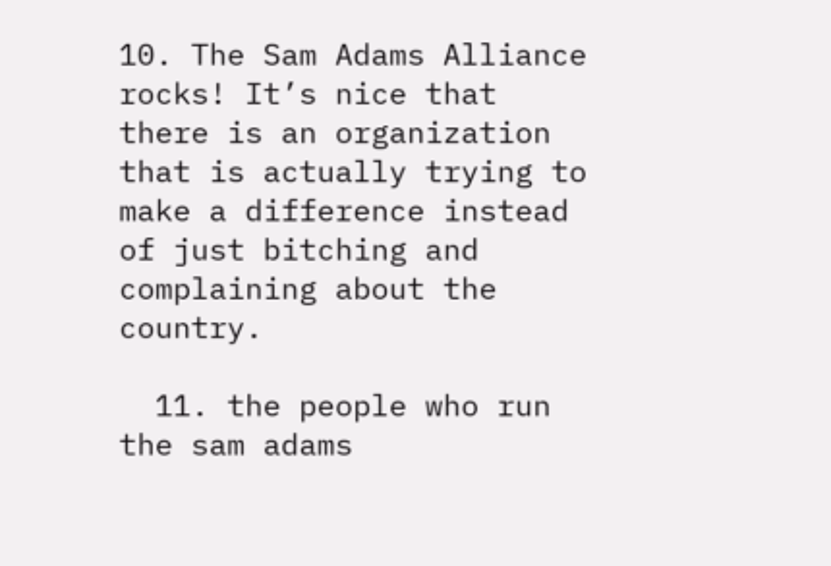10. The Sam Adams Alliance rocks! It’s nice that there is an organization that is actually trying to make a difference instead of just bitching and complaining about the country.

  11. the people who run the sam adams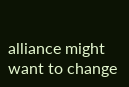alliance might want to change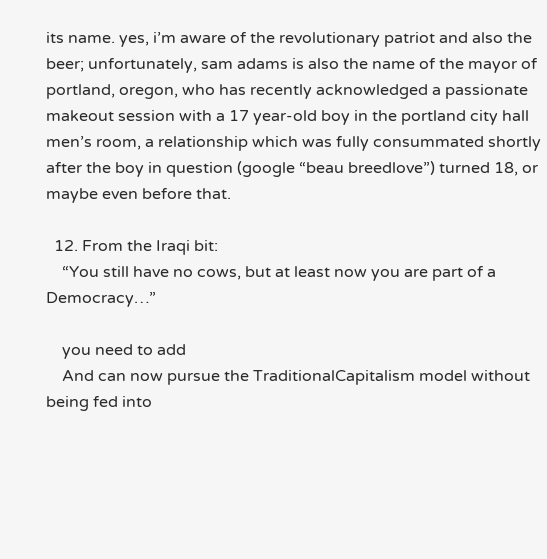its name. yes, i’m aware of the revolutionary patriot and also the beer; unfortunately, sam adams is also the name of the mayor of portland, oregon, who has recently acknowledged a passionate makeout session with a 17 year-old boy in the portland city hall men’s room, a relationship which was fully consummated shortly after the boy in question (google “beau breedlove”) turned 18, or maybe even before that.

  12. From the Iraqi bit:
    “You still have no cows, but at least now you are part of a Democracy…”

    you need to add
    And can now pursue the TraditionalCapitalism model without being fed into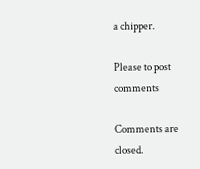a chipper.

Please to post comments

Comments are closed.